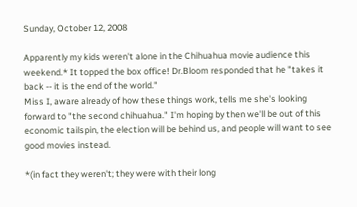Sunday, October 12, 2008

Apparently my kids weren't alone in the Chihuahua movie audience this weekend.* It topped the box office! Dr.Bloom responded that he "takes it back -- it is the end of the world."
Miss I, aware already of how these things work, tells me she's looking forward to "the second chihuahua." I'm hoping by then we'll be out of this economic tailspin, the election will be behind us, and people will want to see good movies instead.

*(in fact they weren't; they were with their long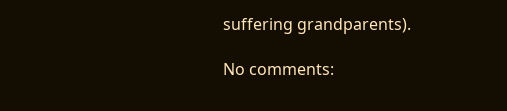suffering grandparents).

No comments: